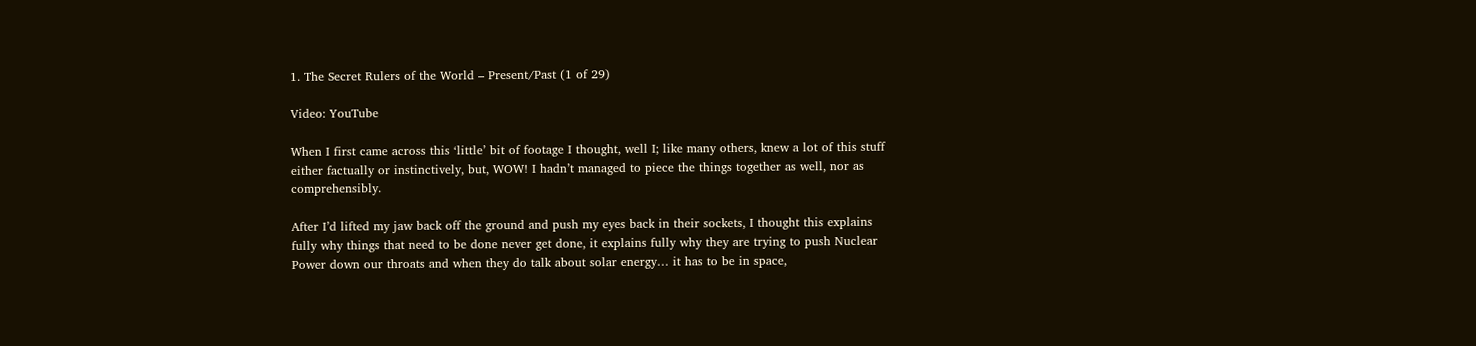1. The Secret Rulers of the World – Present/Past (1 of 29)

Video: YouTube

When I first came across this ‘little’ bit of footage I thought, well I; like many others, knew a lot of this stuff either factually or instinctively, but, WOW! I hadn’t managed to piece the things together as well, nor as comprehensibly.

After I’d lifted my jaw back off the ground and push my eyes back in their sockets, I thought this explains fully why things that need to be done never get done, it explains fully why they are trying to push Nuclear Power down our throats and when they do talk about solar energy… it has to be in space,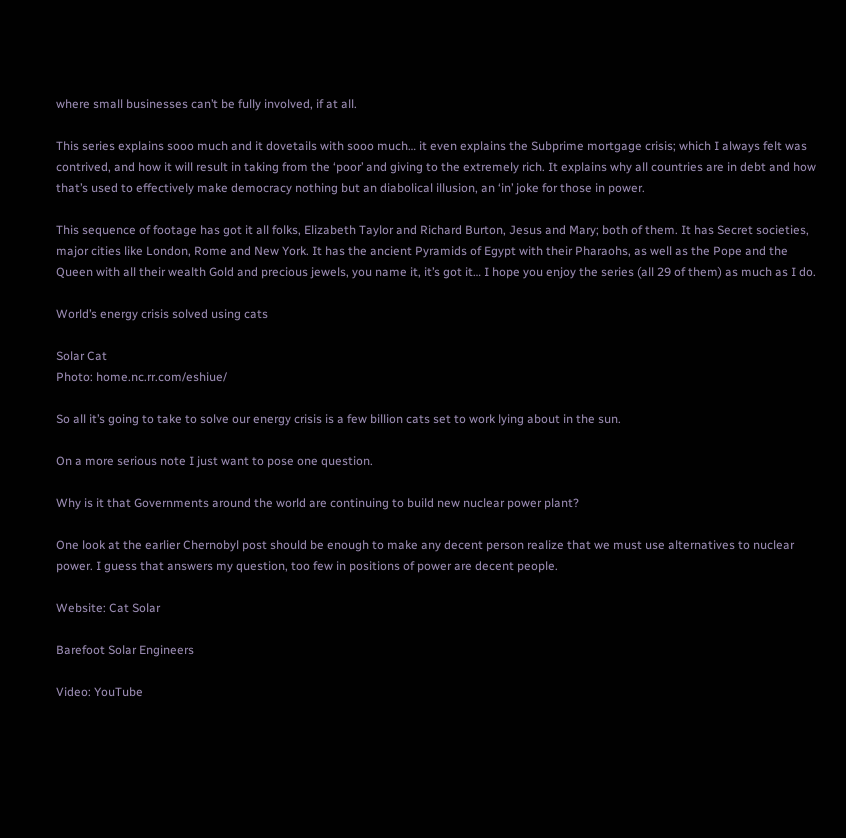where small businesses can’t be fully involved, if at all.

This series explains sooo much and it dovetails with sooo much… it even explains the Subprime mortgage crisis; which I always felt was contrived, and how it will result in taking from the ‘poor’ and giving to the extremely rich. It explains why all countries are in debt and how that’s used to effectively make democracy nothing but an diabolical illusion, an ‘in’ joke for those in power.

This sequence of footage has got it all folks, Elizabeth Taylor and Richard Burton, Jesus and Mary; both of them. It has Secret societies, major cities like London, Rome and New York. It has the ancient Pyramids of Egypt with their Pharaohs, as well as the Pope and the Queen with all their wealth Gold and precious jewels, you name it, it’s got it… I hope you enjoy the series (all 29 of them) as much as I do.

World’s energy crisis solved using cats

Solar Cat
Photo: home.nc.rr.com/eshiue/

So all it’s going to take to solve our energy crisis is a few billion cats set to work lying about in the sun.

On a more serious note I just want to pose one question.

Why is it that Governments around the world are continuing to build new nuclear power plant?

One look at the earlier Chernobyl post should be enough to make any decent person realize that we must use alternatives to nuclear power. I guess that answers my question, too few in positions of power are decent people.

Website: Cat Solar

Barefoot Solar Engineers

Video: YouTube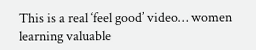This is a real ‘feel good’ video… women learning valuable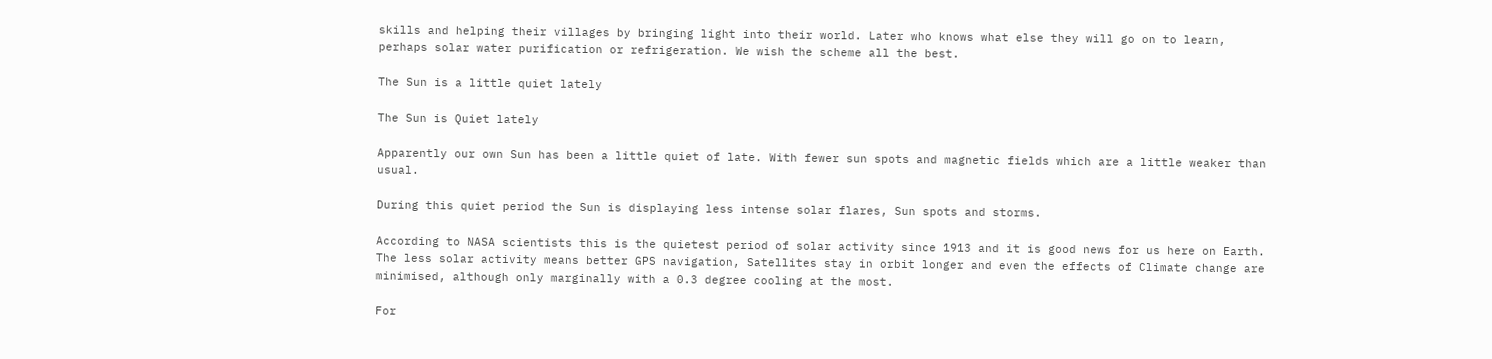skills and helping their villages by bringing light into their world. Later who knows what else they will go on to learn, perhaps solar water purification or refrigeration. We wish the scheme all the best.

The Sun is a little quiet lately

The Sun is Quiet lately

Apparently our own Sun has been a little quiet of late. With fewer sun spots and magnetic fields which are a little weaker than usual.

During this quiet period the Sun is displaying less intense solar flares, Sun spots and storms.

According to NASA scientists this is the quietest period of solar activity since 1913 and it is good news for us here on Earth. The less solar activity means better GPS navigation, Satellites stay in orbit longer and even the effects of Climate change are minimised, although only marginally with a 0.3 degree cooling at the most.

For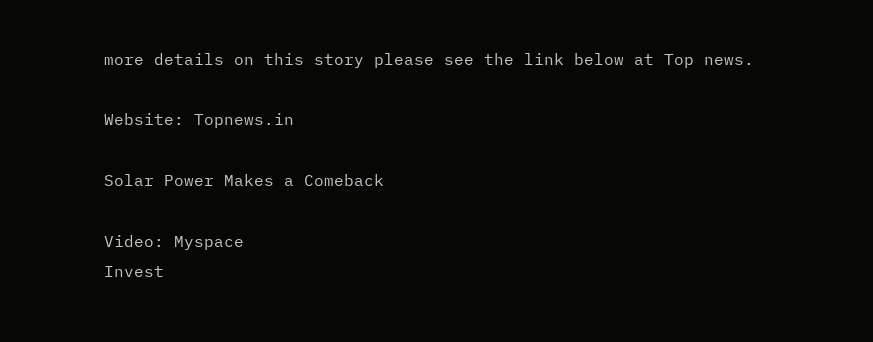more details on this story please see the link below at Top news.

Website: Topnews.in

Solar Power Makes a Comeback

Video: Myspace
Invest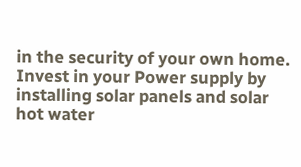in the security of your own home. Invest in your Power supply by installing solar panels and solar hot water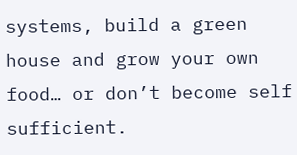systems, build a green house and grow your own food… or don’t become self sufficient.